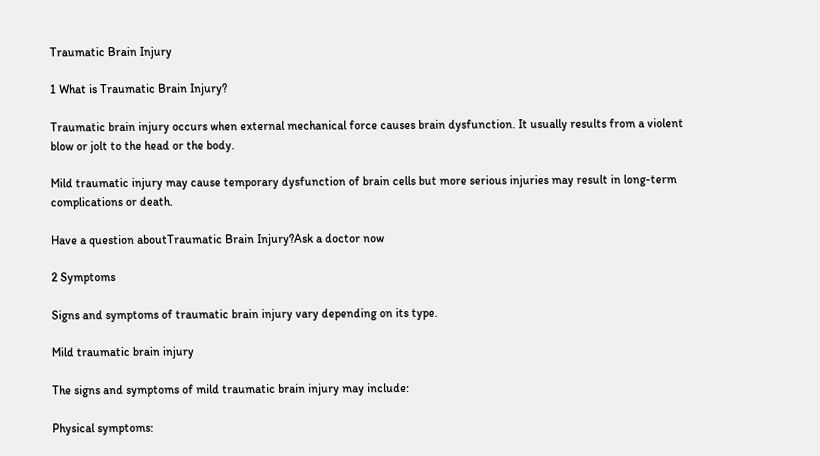Traumatic Brain Injury

1 What is Traumatic Brain Injury?

Traumatic brain injury occurs when external mechanical force causes brain dysfunction. It usually results from a violent blow or jolt to the head or the body.

Mild traumatic injury may cause temporary dysfunction of brain cells but more serious injuries may result in long-term complications or death.

Have a question aboutTraumatic Brain Injury?Ask a doctor now

2 Symptoms

Signs and symptoms of traumatic brain injury vary depending on its type.

Mild traumatic brain injury

The signs and symptoms of mild traumatic brain injury may include:

Physical symptoms: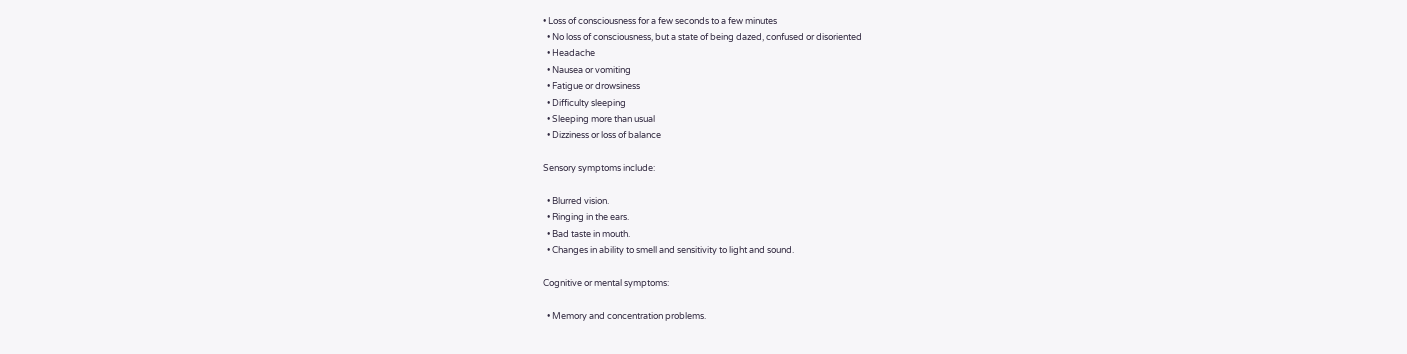• Loss of consciousness for a few seconds to a few minutes
  • No loss of consciousness, but a state of being dazed, confused or disoriented
  • Headache
  • Nausea or vomiting
  • Fatigue or drowsiness
  • Difficulty sleeping
  • Sleeping more than usual
  • Dizziness or loss of balance

Sensory symptoms include:

  • Blurred vision.
  • Ringing in the ears.
  • Bad taste in mouth.
  • Changes in ability to smell and sensitivity to light and sound.

Cognitive or mental symptoms:

  • Memory and concentration problems.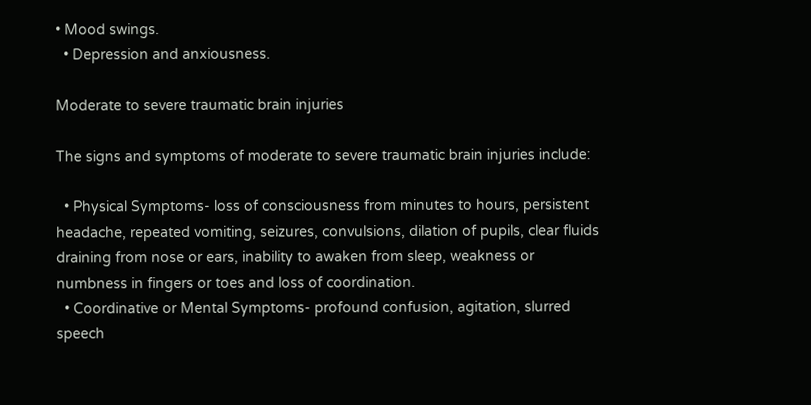• Mood swings.
  • Depression and anxiousness.

Moderate to severe traumatic brain injuries

The signs and symptoms of moderate to severe traumatic brain injuries include:

  • Physical Symptoms- loss of consciousness from minutes to hours, persistent headache, repeated vomiting, seizures, convulsions, dilation of pupils, clear fluids draining from nose or ears, inability to awaken from sleep, weakness or numbness in fingers or toes and loss of coordination.
  • Coordinative or Mental Symptoms- profound confusion, agitation, slurred speech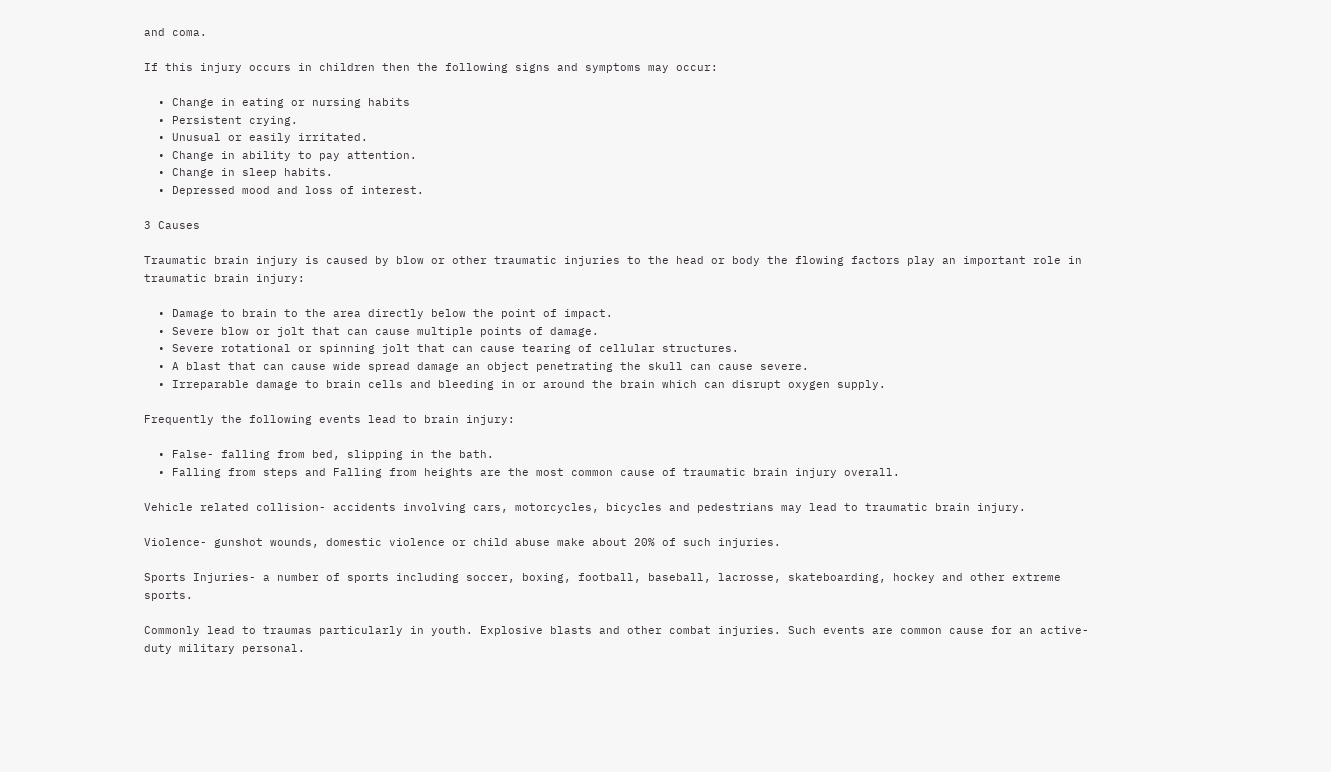and coma.

If this injury occurs in children then the following signs and symptoms may occur:

  • Change in eating or nursing habits
  • Persistent crying.
  • Unusual or easily irritated.
  • Change in ability to pay attention.
  • Change in sleep habits.
  • Depressed mood and loss of interest.

3 Causes

Traumatic brain injury is caused by blow or other traumatic injuries to the head or body the flowing factors play an important role in traumatic brain injury:

  • Damage to brain to the area directly below the point of impact.
  • Severe blow or jolt that can cause multiple points of damage.
  • Severe rotational or spinning jolt that can cause tearing of cellular structures.
  • A blast that can cause wide spread damage an object penetrating the skull can cause severe.
  • Irreparable damage to brain cells and bleeding in or around the brain which can disrupt oxygen supply.

Frequently the following events lead to brain injury:

  • False- falling from bed, slipping in the bath.
  • Falling from steps and Falling from heights are the most common cause of traumatic brain injury overall.

Vehicle related collision- accidents involving cars, motorcycles, bicycles and pedestrians may lead to traumatic brain injury.

Violence- gunshot wounds, domestic violence or child abuse make about 20% of such injuries.

Sports Injuries- a number of sports including soccer, boxing, football, baseball, lacrosse, skateboarding, hockey and other extreme sports.

Commonly lead to traumas particularly in youth. Explosive blasts and other combat injuries. Such events are common cause for an active-duty military personal.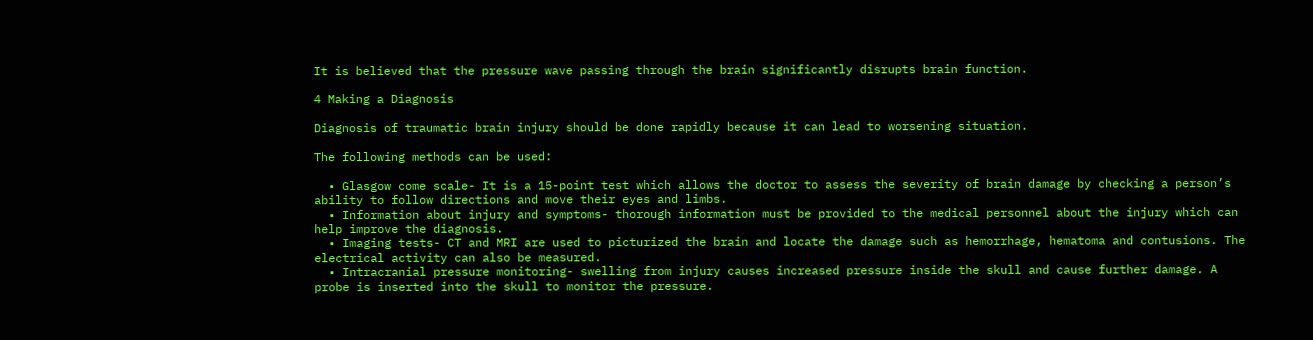It is believed that the pressure wave passing through the brain significantly disrupts brain function.

4 Making a Diagnosis

Diagnosis of traumatic brain injury should be done rapidly because it can lead to worsening situation.

The following methods can be used:

  • Glasgow come scale- It is a 15-point test which allows the doctor to assess the severity of brain damage by checking a person’s ability to follow directions and move their eyes and limbs.
  • Information about injury and symptoms- thorough information must be provided to the medical personnel about the injury which can help improve the diagnosis.
  • Imaging tests- CT and MRI are used to picturized the brain and locate the damage such as hemorrhage, hematoma and contusions. The electrical activity can also be measured.
  • Intracranial pressure monitoring- swelling from injury causes increased pressure inside the skull and cause further damage. A probe is inserted into the skull to monitor the pressure.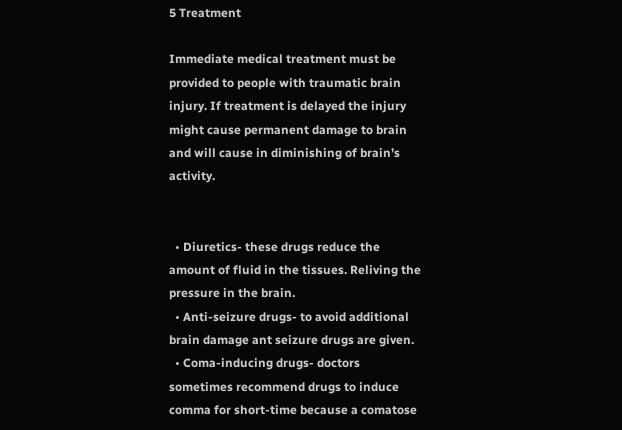5 Treatment

Immediate medical treatment must be provided to people with traumatic brain injury. If treatment is delayed the injury might cause permanent damage to brain and will cause in diminishing of brain’s activity.


  • Diuretics- these drugs reduce the amount of fluid in the tissues. Reliving the pressure in the brain.
  • Anti-seizure drugs- to avoid additional brain damage ant seizure drugs are given.
  • Coma-inducing drugs- doctors sometimes recommend drugs to induce comma for short-time because a comatose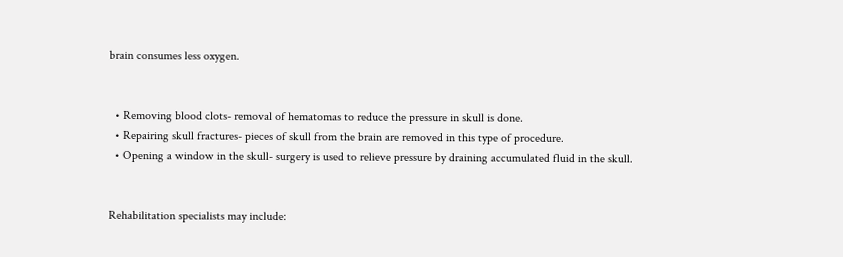brain consumes less oxygen.


  • Removing blood clots- removal of hematomas to reduce the pressure in skull is done.
  • Repairing skull fractures- pieces of skull from the brain are removed in this type of procedure.
  • Opening a window in the skull- surgery is used to relieve pressure by draining accumulated fluid in the skull.


Rehabilitation specialists may include: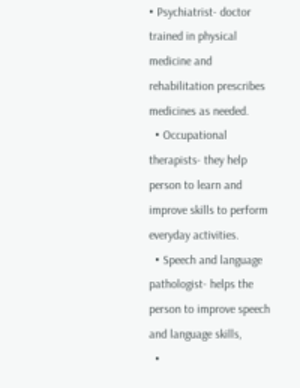• Psychiatrist- doctor trained in physical medicine and rehabilitation prescribes medicines as needed.
  • Occupational therapists- they help person to learn and improve skills to perform everyday activities.
  • Speech and language pathologist- helps the person to improve speech and language skills,
  •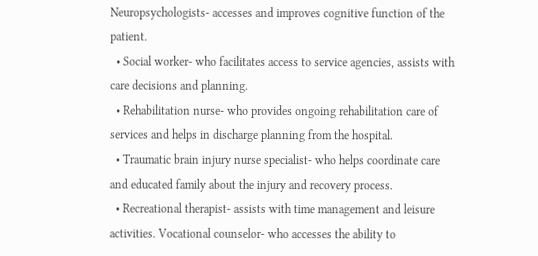Neuropsychologists- accesses and improves cognitive function of the patient.
  • Social worker- who facilitates access to service agencies, assists with care decisions and planning.
  • Rehabilitation nurse- who provides ongoing rehabilitation care of services and helps in discharge planning from the hospital.
  • Traumatic brain injury nurse specialist- who helps coordinate care and educated family about the injury and recovery process.
  • Recreational therapist- assists with time management and leisure activities. Vocational counselor- who accesses the ability to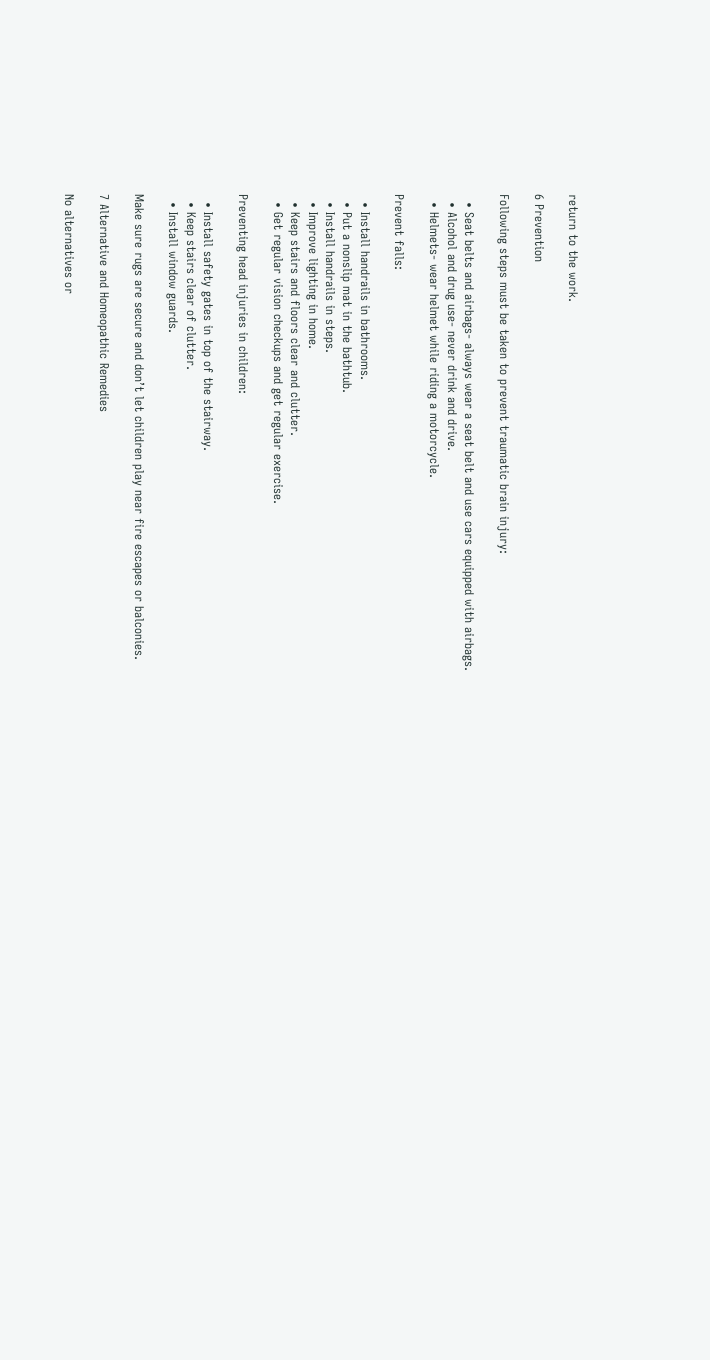return to the work.

6 Prevention

Following steps must be taken to prevent traumatic brain injury:

  • Seat belts and airbags- always wear a seat belt and use cars equipped with airbags.
  • Alcohol and drug use- never drink and drive.
  • Helmets- wear helmet while riding a motorcycle.

Prevent falls:

  • Install handrails in bathrooms.
  • Put a nonslip mat in the bathtub.
  • Install handrails in steps.
  • Improve lighting in home.
  • Keep stairs and floors clear and clutter.
  • Get regular vision checkups and get regular exercise.

Preventing head injuries in children:

  • Install safety gates in top of the stairway.
  • Keep stairs clear of clutter.
  • Install window guards.

Make sure rugs are secure and don’t let children play near fire escapes or balconies.

7 Alternative and Homeopathic Remedies

No alternatives or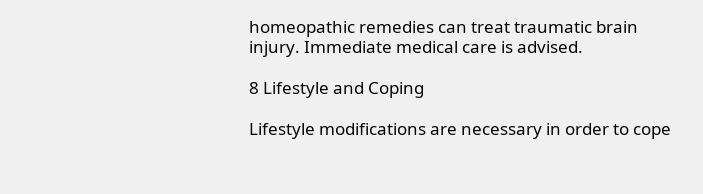homeopathic remedies can treat traumatic brain injury. Immediate medical care is advised.

8 Lifestyle and Coping

Lifestyle modifications are necessary in order to cope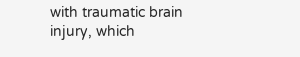with traumatic brain injury, which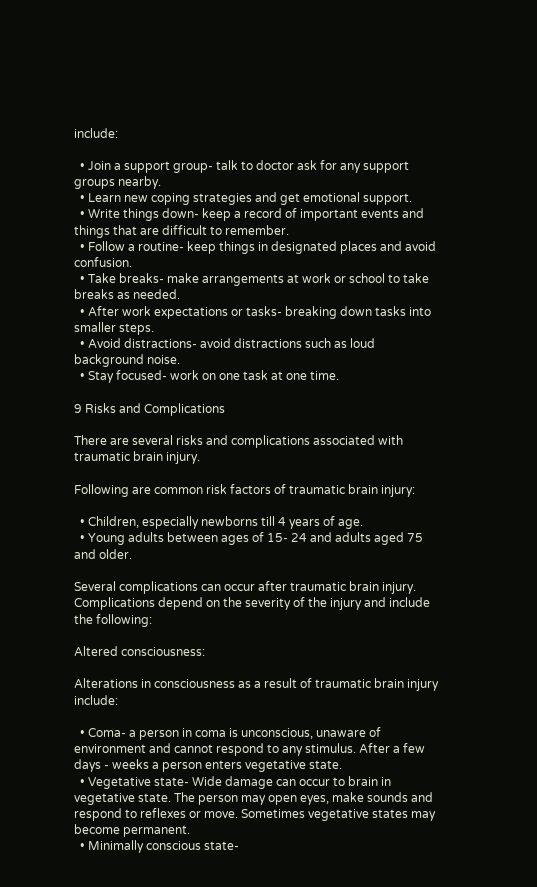include:

  • Join a support group- talk to doctor ask for any support groups nearby.
  • Learn new coping strategies and get emotional support.
  • Write things down- keep a record of important events and things that are difficult to remember.
  • Follow a routine- keep things in designated places and avoid confusion.
  • Take breaks- make arrangements at work or school to take breaks as needed.
  • After work expectations or tasks- breaking down tasks into smaller steps.
  • Avoid distractions- avoid distractions such as loud background noise.
  • Stay focused- work on one task at one time.

9 Risks and Complications

There are several risks and complications associated with traumatic brain injury.

Following are common risk factors of traumatic brain injury:

  • Children, especially newborns till 4 years of age.
  • Young adults between ages of 15- 24 and adults aged 75 and older.

Several complications can occur after traumatic brain injury. Complications depend on the severity of the injury and include the following:

Altered consciousness:

Alterations in consciousness as a result of traumatic brain injury include:

  • Coma- a person in coma is unconscious, unaware of environment and cannot respond to any stimulus. After a few days - weeks a person enters vegetative state.
  • Vegetative state- Wide damage can occur to brain in vegetative state. The person may open eyes, make sounds and respond to reflexes or move. Sometimes vegetative states may become permanent.
  • Minimally conscious state-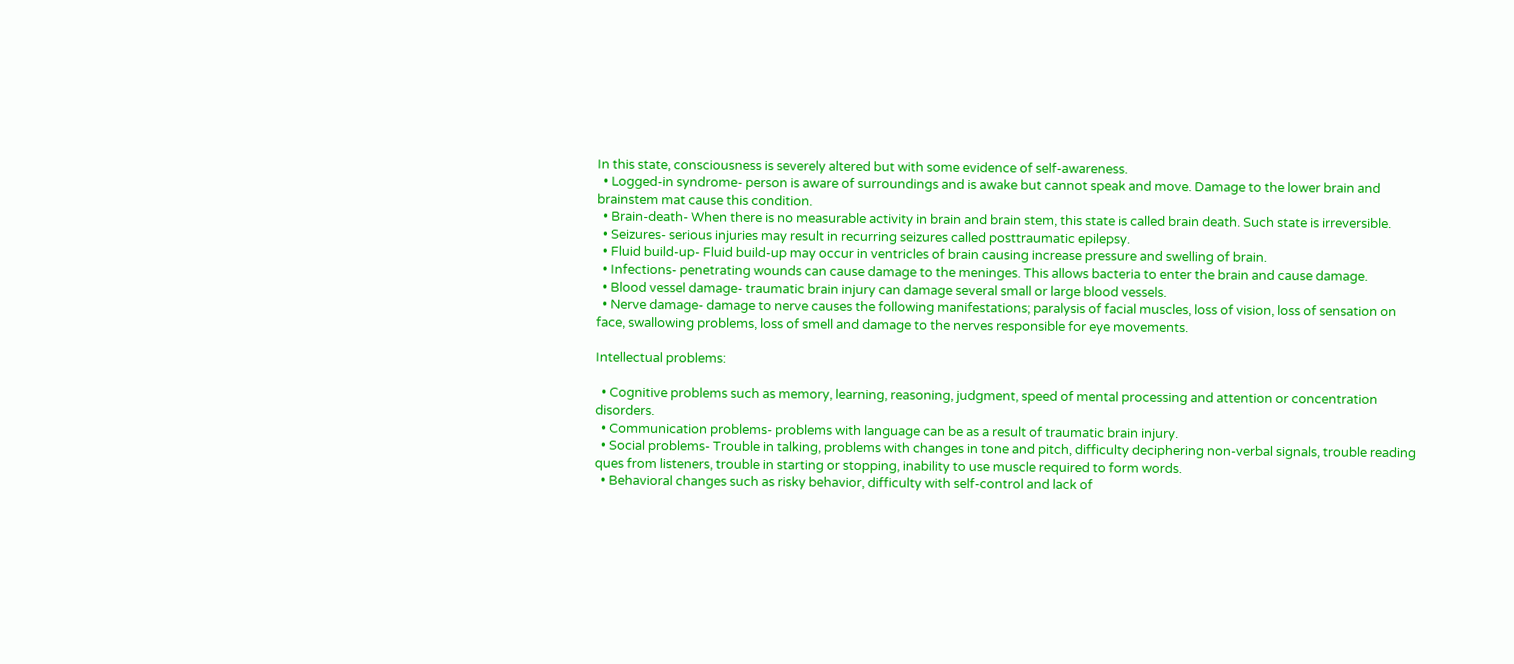In this state, consciousness is severely altered but with some evidence of self-awareness.
  • Logged-in syndrome- person is aware of surroundings and is awake but cannot speak and move. Damage to the lower brain and brainstem mat cause this condition.
  • Brain-death- When there is no measurable activity in brain and brain stem, this state is called brain death. Such state is irreversible.
  • Seizures- serious injuries may result in recurring seizures called posttraumatic epilepsy.
  • Fluid build-up- Fluid build-up may occur in ventricles of brain causing increase pressure and swelling of brain.
  • Infections- penetrating wounds can cause damage to the meninges. This allows bacteria to enter the brain and cause damage.
  • Blood vessel damage- traumatic brain injury can damage several small or large blood vessels.
  • Nerve damage- damage to nerve causes the following manifestations; paralysis of facial muscles, loss of vision, loss of sensation on face, swallowing problems, loss of smell and damage to the nerves responsible for eye movements.

Intellectual problems:

  • Cognitive problems such as memory, learning, reasoning, judgment, speed of mental processing and attention or concentration disorders.
  • Communication problems- problems with language can be as a result of traumatic brain injury.
  • Social problems- Trouble in talking, problems with changes in tone and pitch, difficulty deciphering non-verbal signals, trouble reading ques from listeners, trouble in starting or stopping, inability to use muscle required to form words.
  • Behavioral changes such as risky behavior, difficulty with self-control and lack of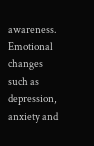awareness. Emotional changes such as depression, anxiety and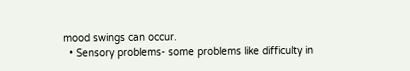mood swings can occur.
  • Sensory problems- some problems like difficulty in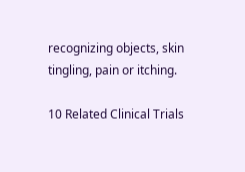recognizing objects, skin tingling, pain or itching.

10 Related Clinical Trials